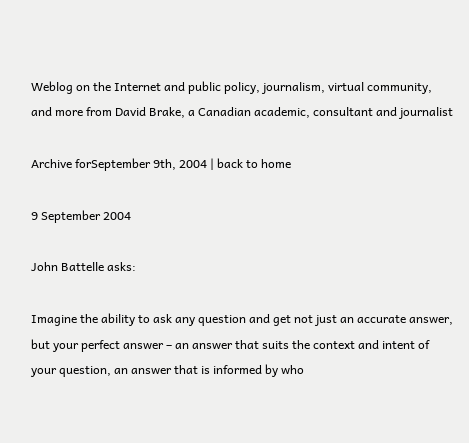Weblog on the Internet and public policy, journalism, virtual community, and more from David Brake, a Canadian academic, consultant and journalist

Archive forSeptember 9th, 2004 | back to home

9 September 2004

John Battelle asks:

Imagine the ability to ask any question and get not just an accurate answer, but your perfect answer – an answer that suits the context and intent of your question, an answer that is informed by who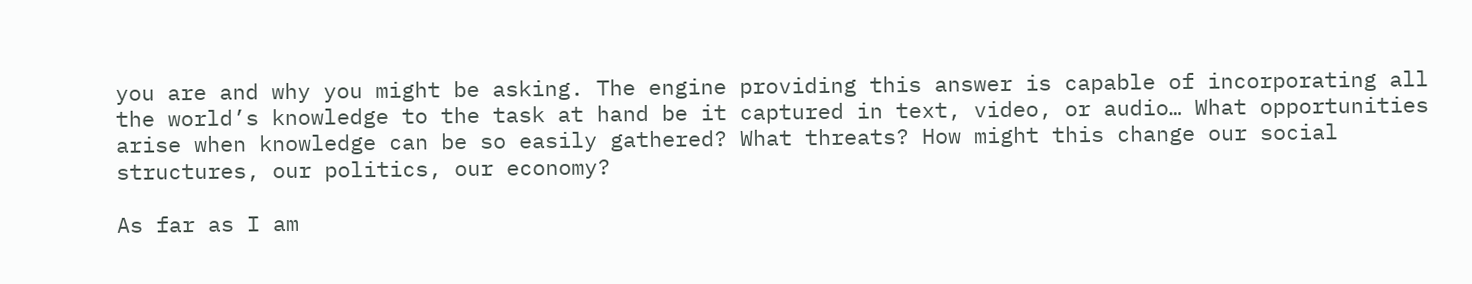you are and why you might be asking. The engine providing this answer is capable of incorporating all the world’s knowledge to the task at hand be it captured in text, video, or audio… What opportunities arise when knowledge can be so easily gathered? What threats? How might this change our social structures, our politics, our economy?

As far as I am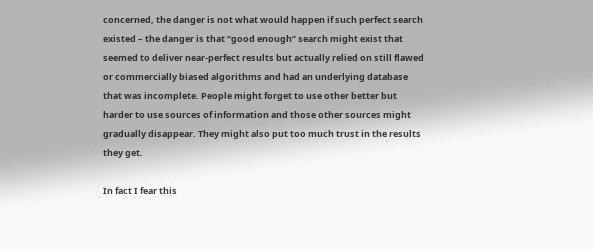concerned, the danger is not what would happen if such perfect search existed – the danger is that “good enough” search might exist that seemed to deliver near-perfect results but actually relied on still flawed or commercially biased algorithms and had an underlying database that was incomplete. People might forget to use other better but harder to use sources of information and those other sources might gradually disappear. They might also put too much trust in the results they get.

In fact I fear this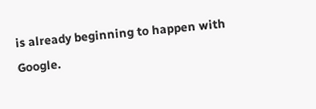is already beginning to happen with Google.